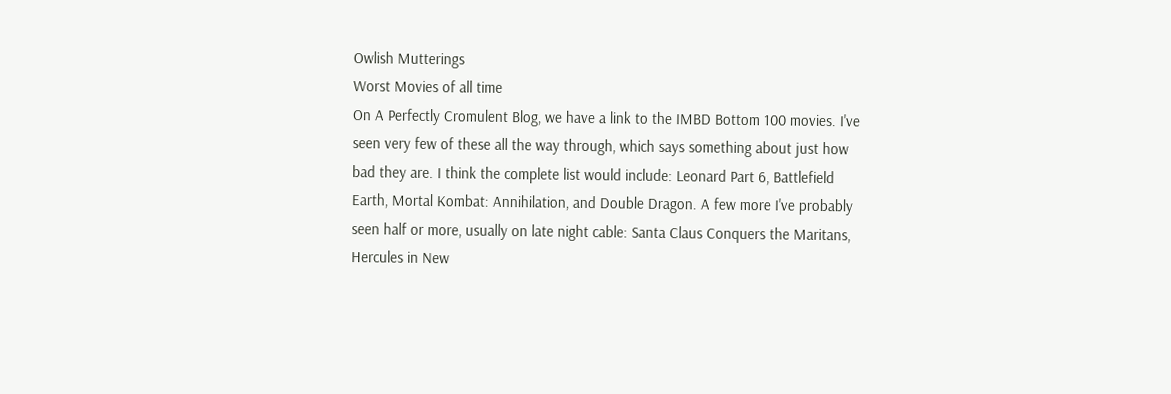Owlish Mutterings
Worst Movies of all time
On A Perfectly Cromulent Blog, we have a link to the IMBD Bottom 100 movies. I've seen very few of these all the way through, which says something about just how bad they are. I think the complete list would include: Leonard Part 6, Battlefield Earth, Mortal Kombat: Annihilation, and Double Dragon. A few more I've probably seen half or more, usually on late night cable: Santa Claus Conquers the Maritans, Hercules in New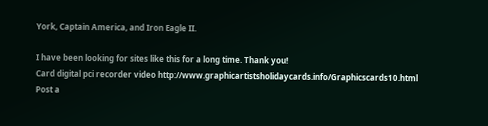York, Captain America, and Iron Eagle II.

I have been looking for sites like this for a long time. Thank you!
Card digital pci recorder video http://www.graphicartistsholidaycards.info/Graphicscards10.html
Post a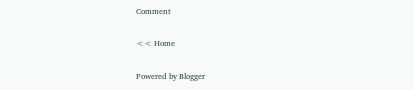Comment

<< Home

Powered by Blogger